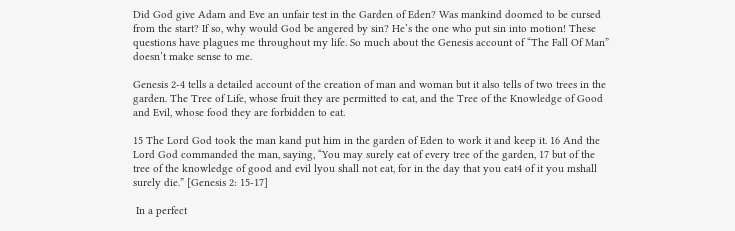Did God give Adam and Eve an unfair test in the Garden of Eden? Was mankind doomed to be cursed from the start? If so, why would God be angered by sin? He’s the one who put sin into motion! These questions have plagues me throughout my life. So much about the Genesis account of “The Fall Of Man” doesn’t make sense to me.

Genesis 2-4 tells a detailed account of the creation of man and woman but it also tells of two trees in the garden. The Tree of Life, whose fruit they are permitted to eat, and the Tree of the Knowledge of Good and Evil, whose food they are forbidden to eat.

15 The Lord God took the man kand put him in the garden of Eden to work it and keep it. 16 And the Lord God commanded the man, saying, “You may surely eat of every tree of the garden, 17 but of the tree of the knowledge of good and evil lyou shall not eat, for in the day that you eat4 of it you mshall surely die.” [Genesis 2: 15-17]

 In a perfect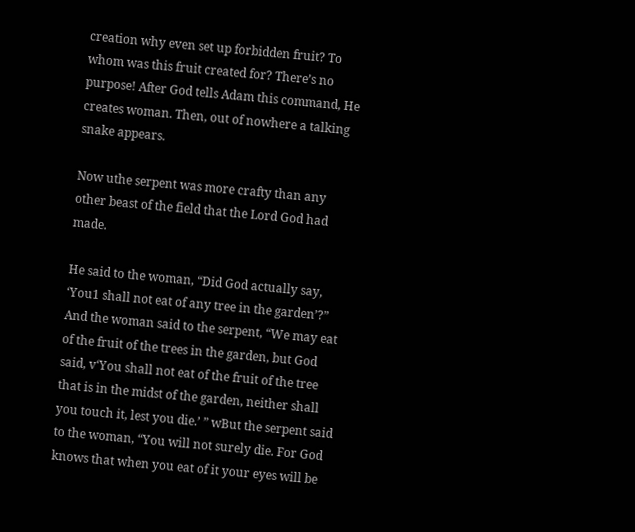creation why even set up forbidden fruit? To whom was this fruit created for? There’s no purpose! After God tells Adam this command, He creates woman. Then, out of nowhere a talking snake appears.

Now uthe serpent was more crafty than any other beast of the field that the Lord God had made.

He said to the woman, “Did God actually say, ‘You1 shall not eat of any tree in the garden’?” And the woman said to the serpent, “We may eat of the fruit of the trees in the garden, but God said, v‘You shall not eat of the fruit of the tree that is in the midst of the garden, neither shall you touch it, lest you die.’ ” wBut the serpent said to the woman, “You will not surely die. For God knows that when you eat of it your eyes will be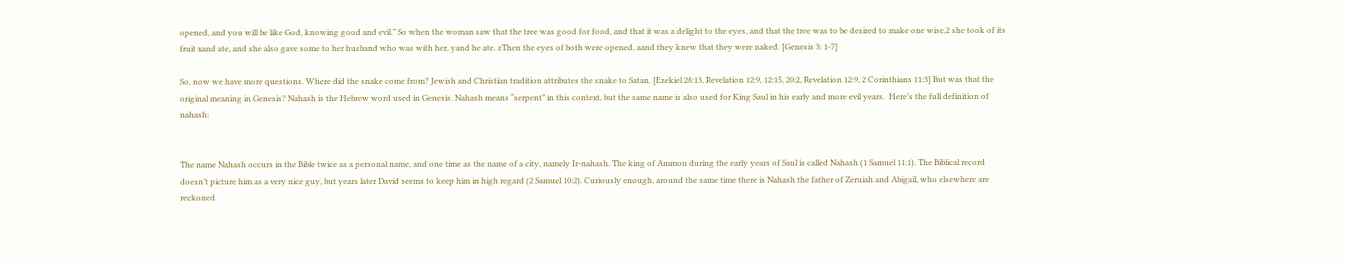opened, and you will be like God, knowing good and evil.” So when the woman saw that the tree was good for food, and that it was a delight to the eyes, and that the tree was to be desired to make one wise,2 she took of its fruit xand ate, and she also gave some to her husband who was with her, yand he ate. zThen the eyes of both were opened, aand they knew that they were naked. [Genesis 3: 1-7]

So, now we have more questions. Where did the snake come from? Jewish and Christian tradition attributes the snake to Satan. [Ezekiel 28:13, Revelation 12:9, 12:15, 20:2, Revelation 12:9, 2 Corinthians 11:3] But was that the original meaning in Genesis? Nahash is the Hebrew word used in Genesis. Nahash means “serpent” in this context, but the same name is also used for King Saul in his early and more evil years.  Here’s the full definition of nahash:


The name Nahash occurs in the Bible twice as a personal name, and one time as the name of a city, namely Ir-nahash. The king of Ammon during the early years of Saul is called Nahash (1 Samuel 11:1). The Biblical record doesn’t picture him as a very nice guy, but years later David seems to keep him in high regard (2 Samuel 10:2). Curiously enough, around the same time there is Nahash the father of Zeruiah and Abigail, who elsewhere are reckoned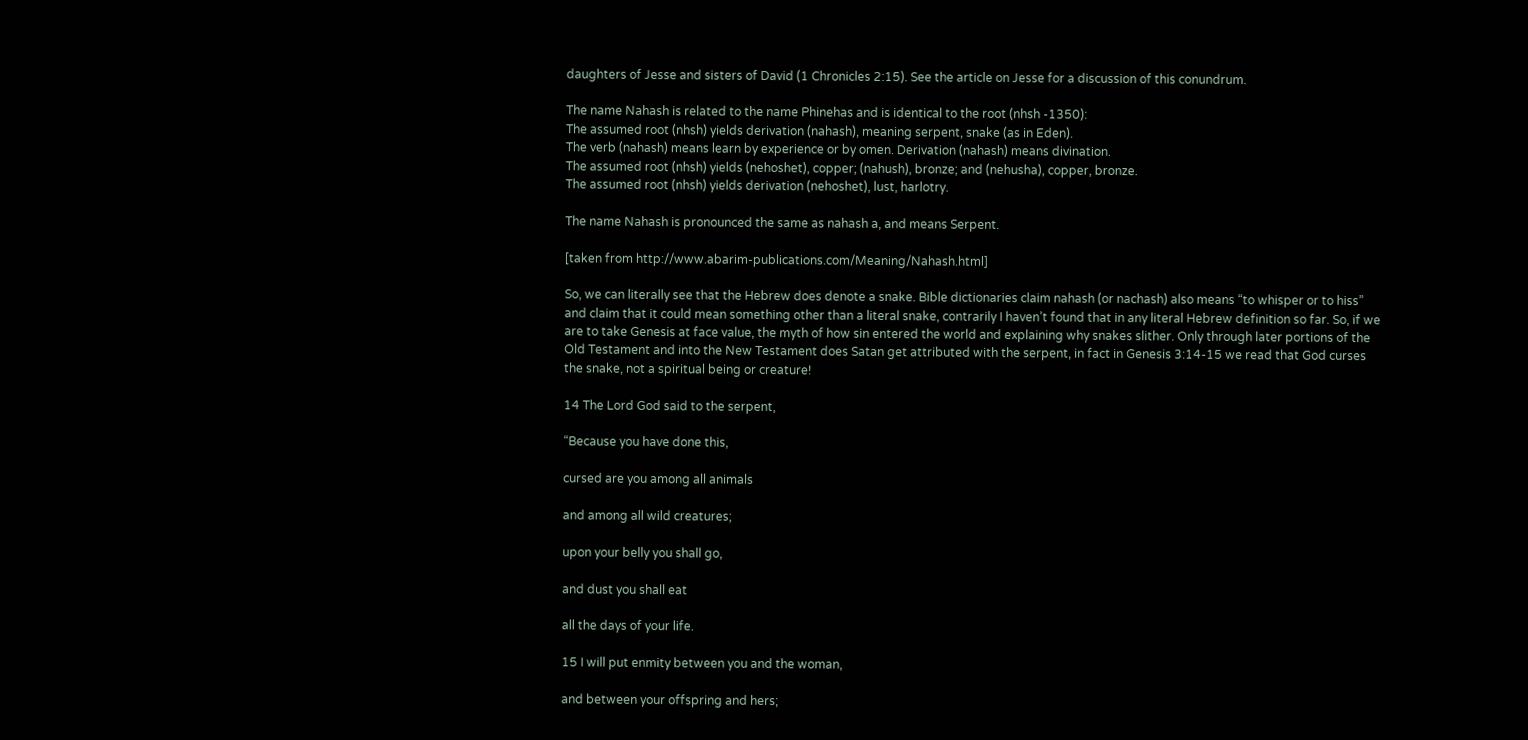daughters of Jesse and sisters of David (1 Chronicles 2:15). See the article on Jesse for a discussion of this conundrum.

The name Nahash is related to the name Phinehas and is identical to the root (nhsh -1350):
The assumed root (nhsh) yields derivation (nahash), meaning serpent, snake (as in Eden).
The verb (nahash) means learn by experience or by omen. Derivation (nahash) means divination.
The assumed root (nhsh) yields (nehoshet), copper; (nahush), bronze; and (nehusha), copper, bronze.
The assumed root (nhsh) yields derivation (nehoshet), lust, harlotry.

The name Nahash is pronounced the same as nahash a, and means Serpent.

[taken from http://www.abarim-publications.com/Meaning/Nahash.html]

So, we can literally see that the Hebrew does denote a snake. Bible dictionaries claim nahash (or nachash) also means “to whisper or to hiss” and claim that it could mean something other than a literal snake, contrarily I haven’t found that in any literal Hebrew definition so far. So, if we are to take Genesis at face value, the myth of how sin entered the world and explaining why snakes slither. Only through later portions of the Old Testament and into the New Testament does Satan get attributed with the serpent, in fact in Genesis 3:14-15 we read that God curses the snake, not a spiritual being or creature!

14 The Lord God said to the serpent,

“Because you have done this,

cursed are you among all animals

and among all wild creatures;

upon your belly you shall go,

and dust you shall eat

all the days of your life.

15 I will put enmity between you and the woman,

and between your offspring and hers;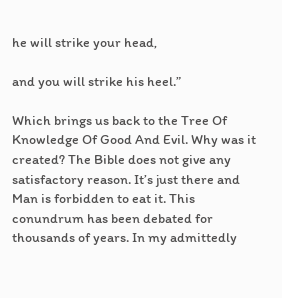he will strike your head,

and you will strike his heel.”

Which brings us back to the Tree Of Knowledge Of Good And Evil. Why was it created? The Bible does not give any satisfactory reason. It’s just there and Man is forbidden to eat it. This conundrum has been debated for thousands of years. In my admittedly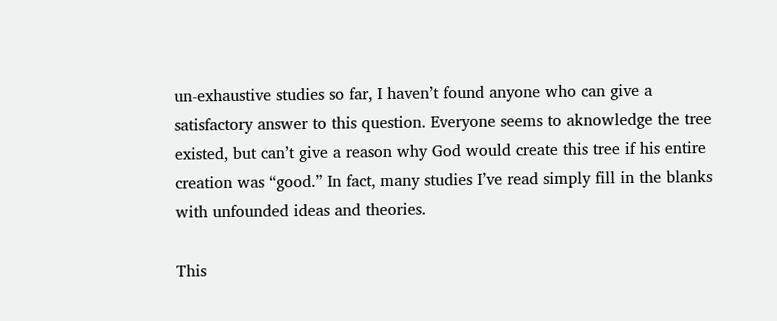un-exhaustive studies so far, I haven’t found anyone who can give a satisfactory answer to this question. Everyone seems to aknowledge the tree existed, but can’t give a reason why God would create this tree if his entire creation was “good.” In fact, many studies I’ve read simply fill in the blanks with unfounded ideas and theories.

This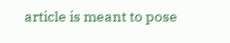article is meant to pose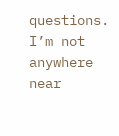questions. I’m not anywhere near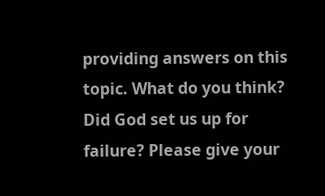providing answers on this topic. What do you think? Did God set us up for failure? Please give your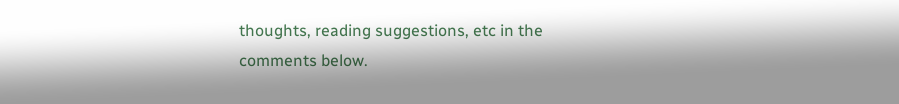thoughts, reading suggestions, etc in the comments below.